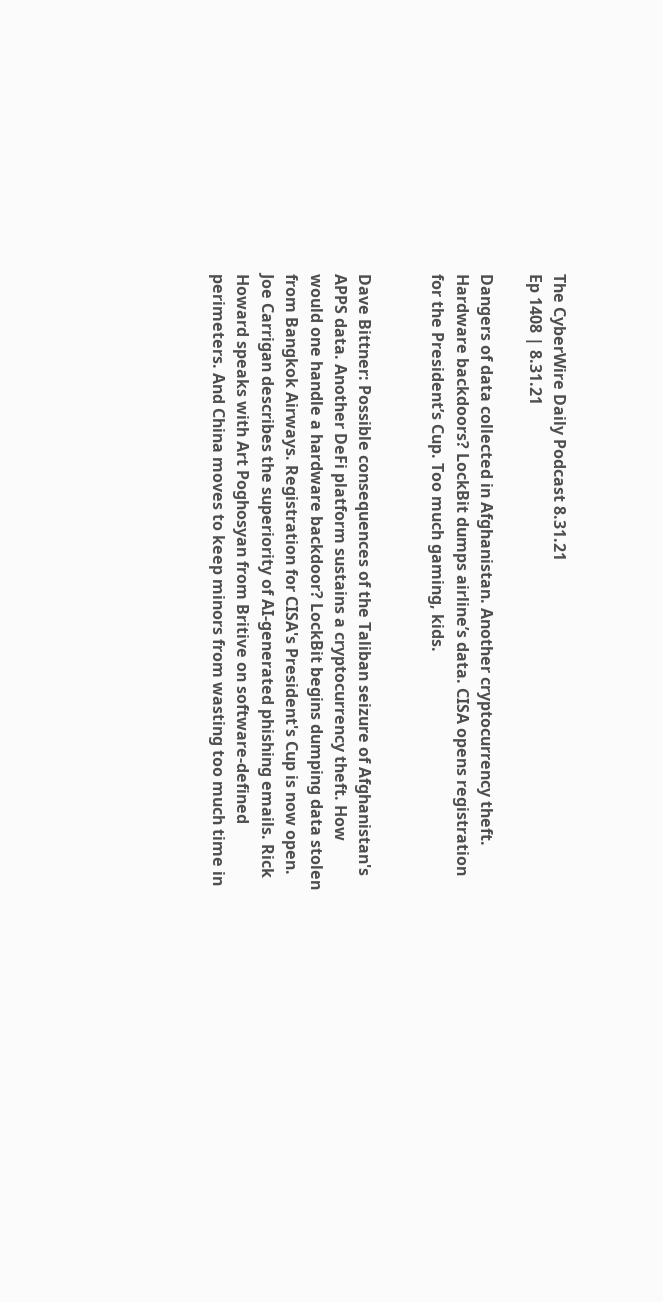The CyberWire Daily Podcast 8.31.21
Ep 1408 | 8.31.21

Dangers of data collected in Afghanistan. Another cryptocurrency theft. Hardware backdoors? LockBit dumps airline’s data. CISA opens registration for the President’s Cup. Too much gaming, kids.


Dave Bittner: Possible consequences of the Taliban seizure of Afghanistan's APPS data. Another DeFi platform sustains a cryptocurrency theft. How would one handle a hardware backdoor? LockBit begins dumping data stolen from Bangkok Airways. Registration for CISA's President's Cup is now open. Joe Carrigan describes the superiority of AI-generated phishing emails. Rick Howard speaks with Art Poghosyan from Britive on software-defined perimeters. And China moves to keep minors from wasting too much time in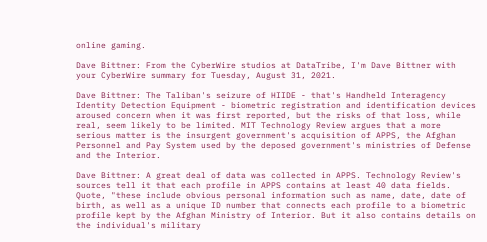online gaming.

Dave Bittner: From the CyberWire studios at DataTribe, I'm Dave Bittner with your CyberWire summary for Tuesday, August 31, 2021.

Dave Bittner: The Taliban's seizure of HIIDE - that's Handheld Interagency Identity Detection Equipment - biometric registration and identification devices aroused concern when it was first reported, but the risks of that loss, while real, seem likely to be limited. MIT Technology Review argues that a more serious matter is the insurgent government's acquisition of APPS, the Afghan Personnel and Pay System used by the deposed government's ministries of Defense and the Interior.

Dave Bittner: A great deal of data was collected in APPS. Technology Review's sources tell it that each profile in APPS contains at least 40 data fields. Quote, "these include obvious personal information such as name, date, date of birth, as well as a unique ID number that connects each profile to a biometric profile kept by the Afghan Ministry of Interior. But it also contains details on the individual's military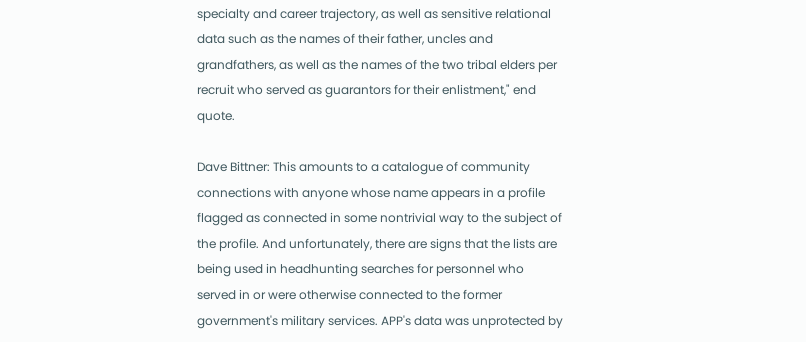specialty and career trajectory, as well as sensitive relational data such as the names of their father, uncles and grandfathers, as well as the names of the two tribal elders per recruit who served as guarantors for their enlistment," end quote.

Dave Bittner: This amounts to a catalogue of community connections with anyone whose name appears in a profile flagged as connected in some nontrivial way to the subject of the profile. And unfortunately, there are signs that the lists are being used in headhunting searches for personnel who served in or were otherwise connected to the former government's military services. APP's data was unprotected by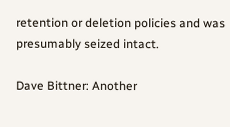retention or deletion policies and was presumably seized intact.

Dave Bittner: Another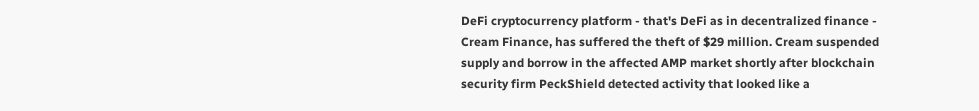DeFi cryptocurrency platform - that's DeFi as in decentralized finance - Cream Finance, has suffered the theft of $29 million. Cream suspended supply and borrow in the affected AMP market shortly after blockchain security firm PeckShield detected activity that looked like a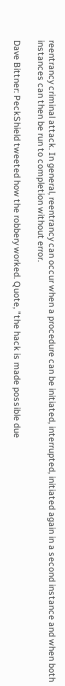reentrancy criminal attack. In general, reentrancy can occur when a procedure can be initiated, interrupted, initiated again in a second instance and when both instances can then be run to completion without error.

Dave Bittner: PeckShield tweeted how the robbery worked. Quote, "the hack is made possible due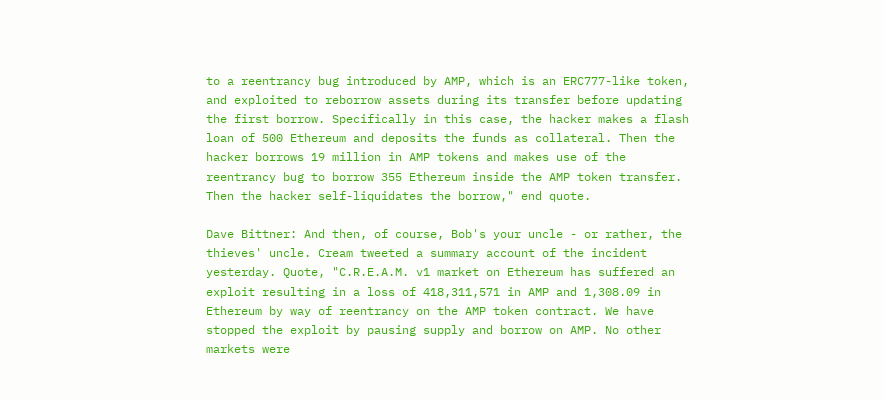to a reentrancy bug introduced by AMP, which is an ERC777-like token, and exploited to reborrow assets during its transfer before updating the first borrow. Specifically in this case, the hacker makes a flash loan of 500 Ethereum and deposits the funds as collateral. Then the hacker borrows 19 million in AMP tokens and makes use of the reentrancy bug to borrow 355 Ethereum inside the AMP token transfer. Then the hacker self-liquidates the borrow," end quote.

Dave Bittner: And then, of course, Bob's your uncle - or rather, the thieves' uncle. Cream tweeted a summary account of the incident yesterday. Quote, "C.R.E.A.M. v1 market on Ethereum has suffered an exploit resulting in a loss of 418,311,571 in AMP and 1,308.09 in Ethereum by way of reentrancy on the AMP token contract. We have stopped the exploit by pausing supply and borrow on AMP. No other markets were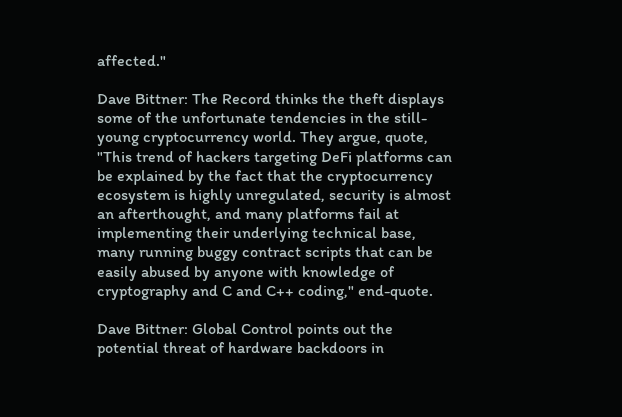affected."

Dave Bittner: The Record thinks the theft displays some of the unfortunate tendencies in the still-young cryptocurrency world. They argue, quote, "This trend of hackers targeting DeFi platforms can be explained by the fact that the cryptocurrency ecosystem is highly unregulated, security is almost an afterthought, and many platforms fail at implementing their underlying technical base, many running buggy contract scripts that can be easily abused by anyone with knowledge of cryptography and C and C++ coding," end-quote.

Dave Bittner: Global Control points out the potential threat of hardware backdoors in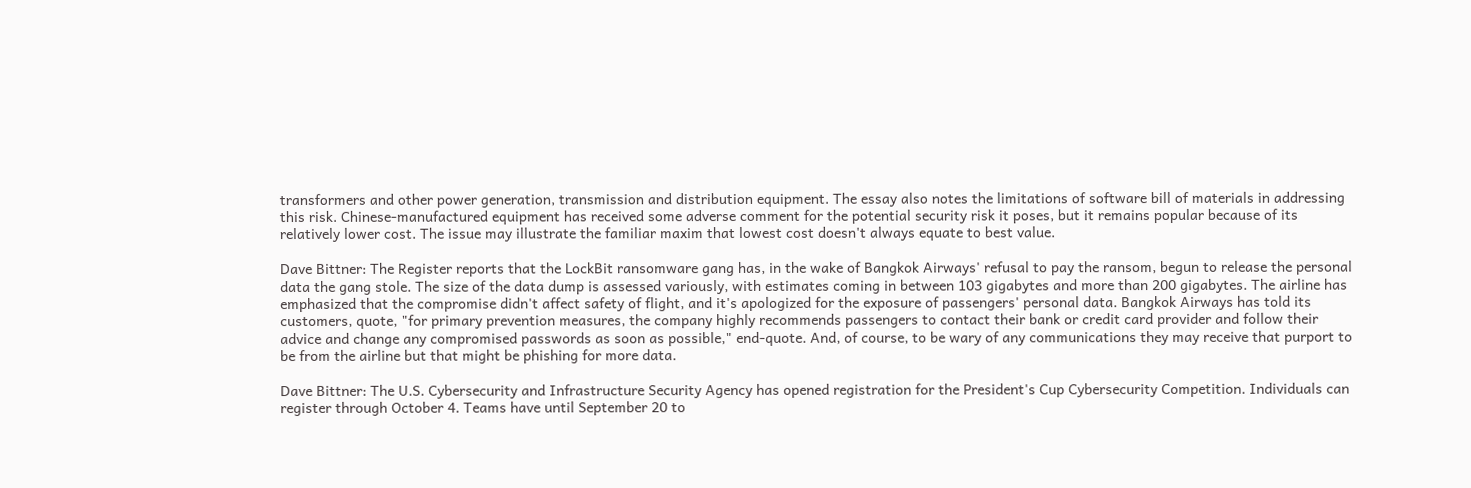transformers and other power generation, transmission and distribution equipment. The essay also notes the limitations of software bill of materials in addressing this risk. Chinese-manufactured equipment has received some adverse comment for the potential security risk it poses, but it remains popular because of its relatively lower cost. The issue may illustrate the familiar maxim that lowest cost doesn't always equate to best value.

Dave Bittner: The Register reports that the LockBit ransomware gang has, in the wake of Bangkok Airways' refusal to pay the ransom, begun to release the personal data the gang stole. The size of the data dump is assessed variously, with estimates coming in between 103 gigabytes and more than 200 gigabytes. The airline has emphasized that the compromise didn't affect safety of flight, and it's apologized for the exposure of passengers' personal data. Bangkok Airways has told its customers, quote, "for primary prevention measures, the company highly recommends passengers to contact their bank or credit card provider and follow their advice and change any compromised passwords as soon as possible," end-quote. And, of course, to be wary of any communications they may receive that purport to be from the airline but that might be phishing for more data.

Dave Bittner: The U.S. Cybersecurity and Infrastructure Security Agency has opened registration for the President's Cup Cybersecurity Competition. Individuals can register through October 4. Teams have until September 20 to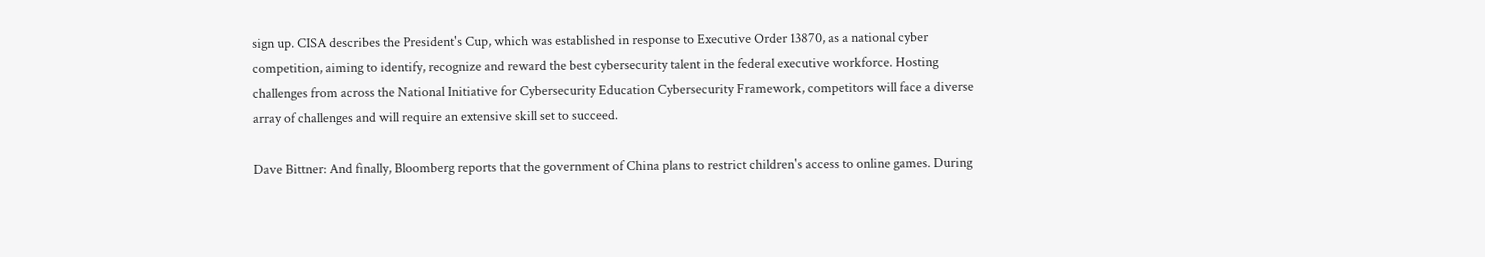sign up. CISA describes the President's Cup, which was established in response to Executive Order 13870, as a national cyber competition, aiming to identify, recognize and reward the best cybersecurity talent in the federal executive workforce. Hosting challenges from across the National Initiative for Cybersecurity Education Cybersecurity Framework, competitors will face a diverse array of challenges and will require an extensive skill set to succeed.

Dave Bittner: And finally, Bloomberg reports that the government of China plans to restrict children's access to online games. During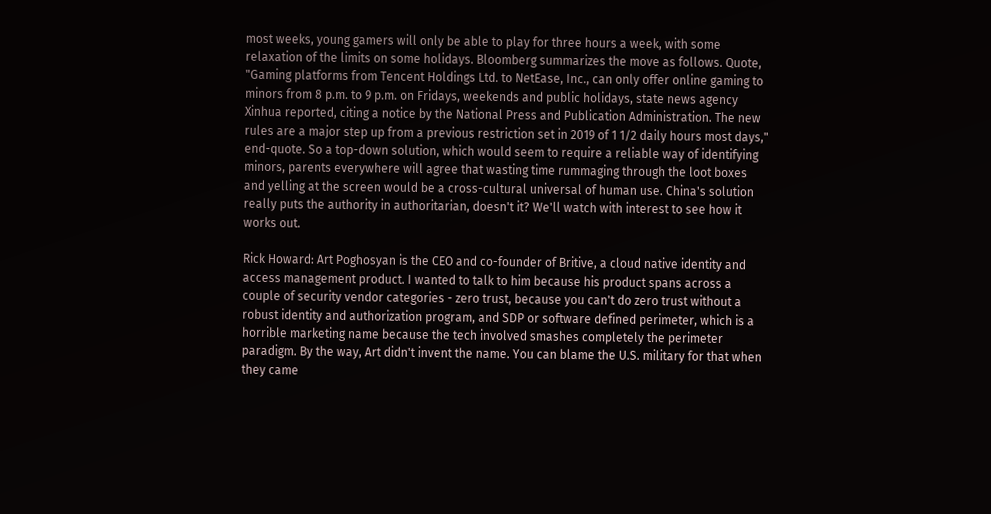most weeks, young gamers will only be able to play for three hours a week, with some relaxation of the limits on some holidays. Bloomberg summarizes the move as follows. Quote, "Gaming platforms from Tencent Holdings Ltd. to NetEase, Inc., can only offer online gaming to minors from 8 p.m. to 9 p.m. on Fridays, weekends and public holidays, state news agency Xinhua reported, citing a notice by the National Press and Publication Administration. The new rules are a major step up from a previous restriction set in 2019 of 1 1/2 daily hours most days," end-quote. So a top-down solution, which would seem to require a reliable way of identifying minors, parents everywhere will agree that wasting time rummaging through the loot boxes and yelling at the screen would be a cross-cultural universal of human use. China's solution really puts the authority in authoritarian, doesn't it? We'll watch with interest to see how it works out.

Rick Howard: Art Poghosyan is the CEO and co-founder of Britive, a cloud native identity and access management product. I wanted to talk to him because his product spans across a couple of security vendor categories - zero trust, because you can't do zero trust without a robust identity and authorization program, and SDP or software defined perimeter, which is a horrible marketing name because the tech involved smashes completely the perimeter paradigm. By the way, Art didn't invent the name. You can blame the U.S. military for that when they came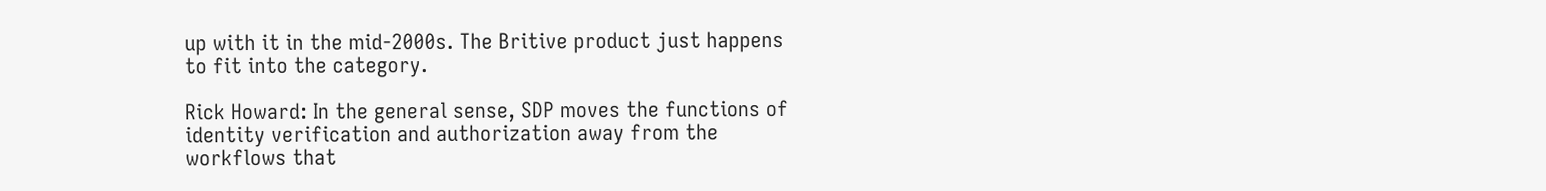up with it in the mid-2000s. The Britive product just happens to fit into the category.

Rick Howard: In the general sense, SDP moves the functions of identity verification and authorization away from the workflows that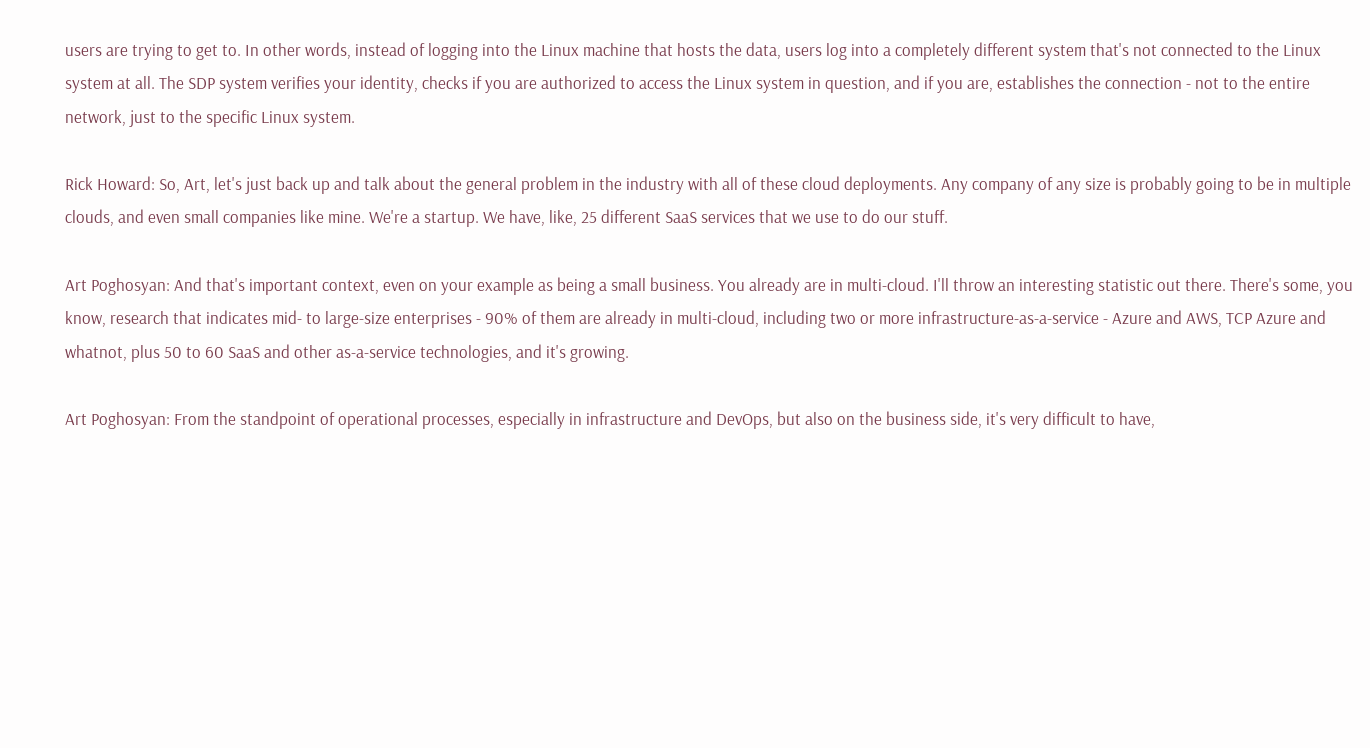users are trying to get to. In other words, instead of logging into the Linux machine that hosts the data, users log into a completely different system that's not connected to the Linux system at all. The SDP system verifies your identity, checks if you are authorized to access the Linux system in question, and if you are, establishes the connection - not to the entire network, just to the specific Linux system.

Rick Howard: So, Art, let's just back up and talk about the general problem in the industry with all of these cloud deployments. Any company of any size is probably going to be in multiple clouds, and even small companies like mine. We're a startup. We have, like, 25 different SaaS services that we use to do our stuff.

Art Poghosyan: And that's important context, even on your example as being a small business. You already are in multi-cloud. I'll throw an interesting statistic out there. There's some, you know, research that indicates mid- to large-size enterprises - 90% of them are already in multi-cloud, including two or more infrastructure-as-a-service - Azure and AWS, TCP Azure and whatnot, plus 50 to 60 SaaS and other as-a-service technologies, and it's growing.

Art Poghosyan: From the standpoint of operational processes, especially in infrastructure and DevOps, but also on the business side, it's very difficult to have,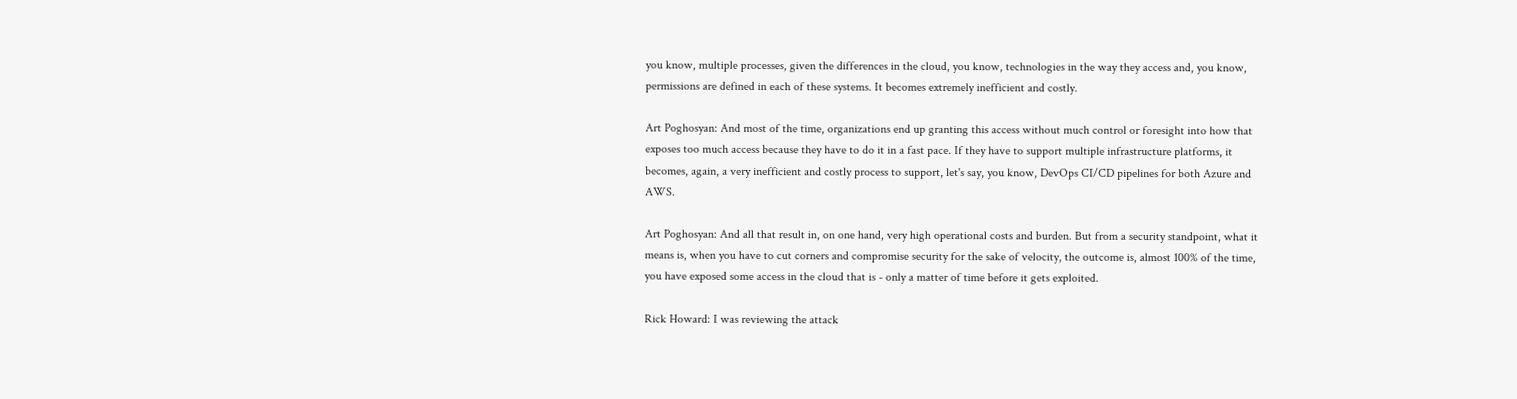you know, multiple processes, given the differences in the cloud, you know, technologies in the way they access and, you know, permissions are defined in each of these systems. It becomes extremely inefficient and costly.

Art Poghosyan: And most of the time, organizations end up granting this access without much control or foresight into how that exposes too much access because they have to do it in a fast pace. If they have to support multiple infrastructure platforms, it becomes, again, a very inefficient and costly process to support, let's say, you know, DevOps CI/CD pipelines for both Azure and AWS.

Art Poghosyan: And all that result in, on one hand, very high operational costs and burden. But from a security standpoint, what it means is, when you have to cut corners and compromise security for the sake of velocity, the outcome is, almost 100% of the time, you have exposed some access in the cloud that is - only a matter of time before it gets exploited.

Rick Howard: I was reviewing the attack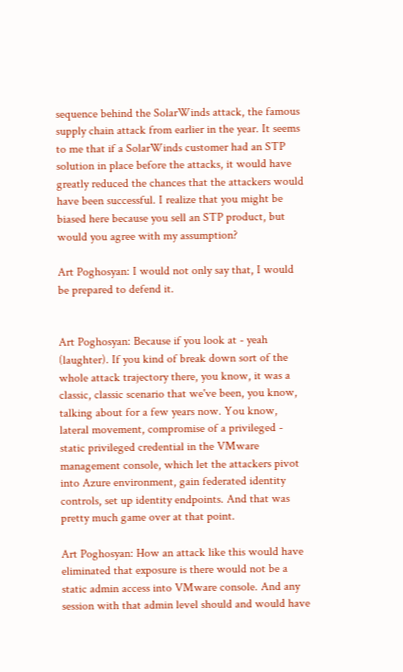sequence behind the SolarWinds attack, the famous supply chain attack from earlier in the year. It seems to me that if a SolarWinds customer had an STP solution in place before the attacks, it would have greatly reduced the chances that the attackers would have been successful. I realize that you might be biased here because you sell an STP product, but would you agree with my assumption?

Art Poghosyan: I would not only say that, I would be prepared to defend it.


Art Poghosyan: Because if you look at - yeah (laughter). If you kind of break down sort of the whole attack trajectory there, you know, it was a classic, classic scenario that we've been, you know, talking about for a few years now. You know, lateral movement, compromise of a privileged - static privileged credential in the VMware management console, which let the attackers pivot into Azure environment, gain federated identity controls, set up identity endpoints. And that was pretty much game over at that point.

Art Poghosyan: How an attack like this would have eliminated that exposure is there would not be a static admin access into VMware console. And any session with that admin level should and would have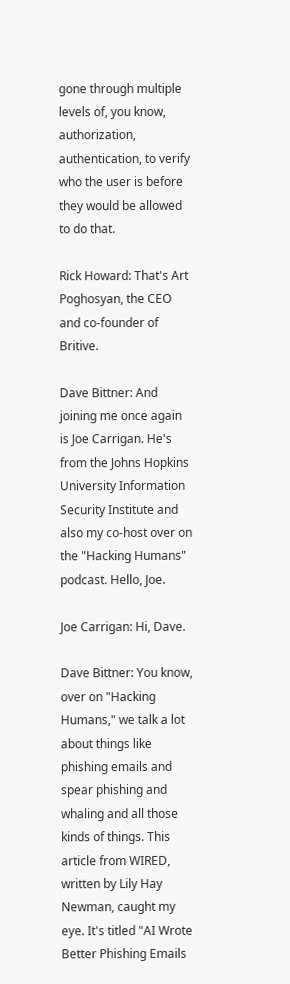gone through multiple levels of, you know, authorization, authentication, to verify who the user is before they would be allowed to do that.

Rick Howard: That's Art Poghosyan, the CEO and co-founder of Britive.

Dave Bittner: And joining me once again is Joe Carrigan. He's from the Johns Hopkins University Information Security Institute and also my co-host over on the "Hacking Humans" podcast. Hello, Joe.

Joe Carrigan: Hi, Dave.

Dave Bittner: You know, over on "Hacking Humans," we talk a lot about things like phishing emails and spear phishing and whaling and all those kinds of things. This article from WIRED, written by Lily Hay Newman, caught my eye. It's titled "AI Wrote Better Phishing Emails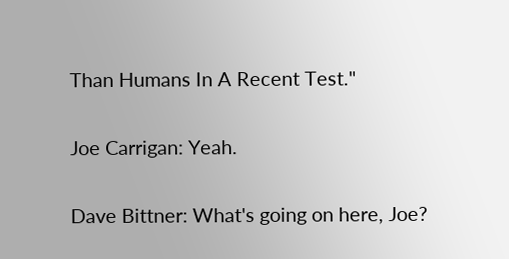Than Humans In A Recent Test."

Joe Carrigan: Yeah.

Dave Bittner: What's going on here, Joe?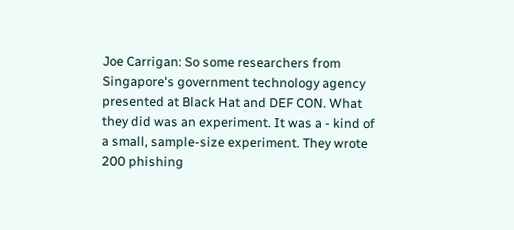Joe Carrigan: So some researchers from Singapore's government technology agency presented at Black Hat and DEF CON. What they did was an experiment. It was a - kind of a small, sample-size experiment. They wrote 200 phishing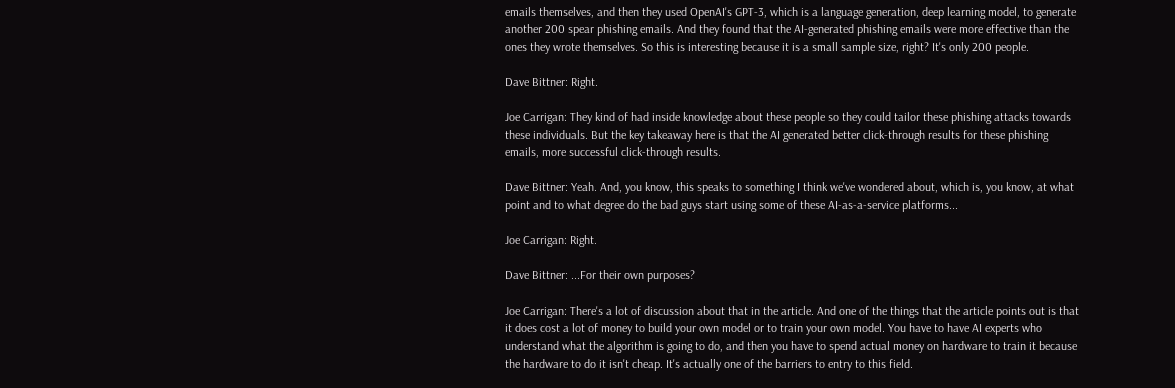emails themselves, and then they used OpenAI's GPT-3, which is a language generation, deep learning model, to generate another 200 spear phishing emails. And they found that the AI-generated phishing emails were more effective than the ones they wrote themselves. So this is interesting because it is a small sample size, right? It's only 200 people.

Dave Bittner: Right.

Joe Carrigan: They kind of had inside knowledge about these people so they could tailor these phishing attacks towards these individuals. But the key takeaway here is that the AI generated better click-through results for these phishing emails, more successful click-through results.

Dave Bittner: Yeah. And, you know, this speaks to something I think we've wondered about, which is, you know, at what point and to what degree do the bad guys start using some of these AI-as-a-service platforms...

Joe Carrigan: Right.

Dave Bittner: ...For their own purposes?

Joe Carrigan: There's a lot of discussion about that in the article. And one of the things that the article points out is that it does cost a lot of money to build your own model or to train your own model. You have to have AI experts who understand what the algorithm is going to do, and then you have to spend actual money on hardware to train it because the hardware to do it isn't cheap. It's actually one of the barriers to entry to this field.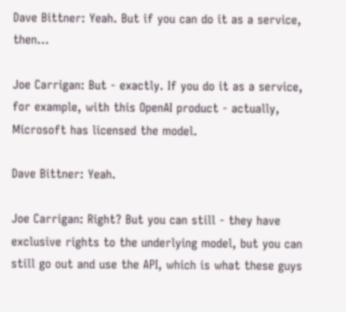Dave Bittner: Yeah. But if you can do it as a service, then...

Joe Carrigan: But - exactly. If you do it as a service, for example, with this OpenAI product - actually, Microsoft has licensed the model.

Dave Bittner: Yeah.

Joe Carrigan: Right? But you can still - they have exclusive rights to the underlying model, but you can still go out and use the API, which is what these guys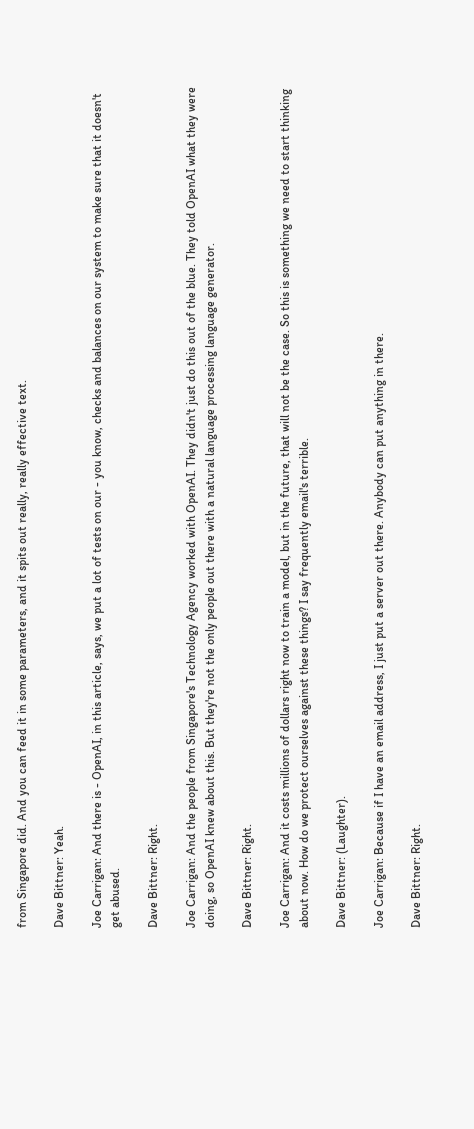from Singapore did. And you can feed it in some parameters, and it spits out really, really effective text.

Dave Bittner: Yeah.

Joe Carrigan: And there is - OpenAI, in this article, says, we put a lot of tests on our - you know, checks and balances on our system to make sure that it doesn't get abused.

Dave Bittner: Right.

Joe Carrigan: And the people from Singapore's Technology Agency worked with OpenAI. They didn't just do this out of the blue. They told OpenAI what they were doing, so OpenAI knew about this. But they're not the only people out there with a natural language processing language generator.

Dave Bittner: Right.

Joe Carrigan: And it costs millions of dollars right now to train a model, but in the future, that will not be the case. So this is something we need to start thinking about now. How do we protect ourselves against these things? I say frequently email's terrible.

Dave Bittner: (Laughter).

Joe Carrigan: Because if I have an email address, I just put a server out there. Anybody can put anything in there.

Dave Bittner: Right.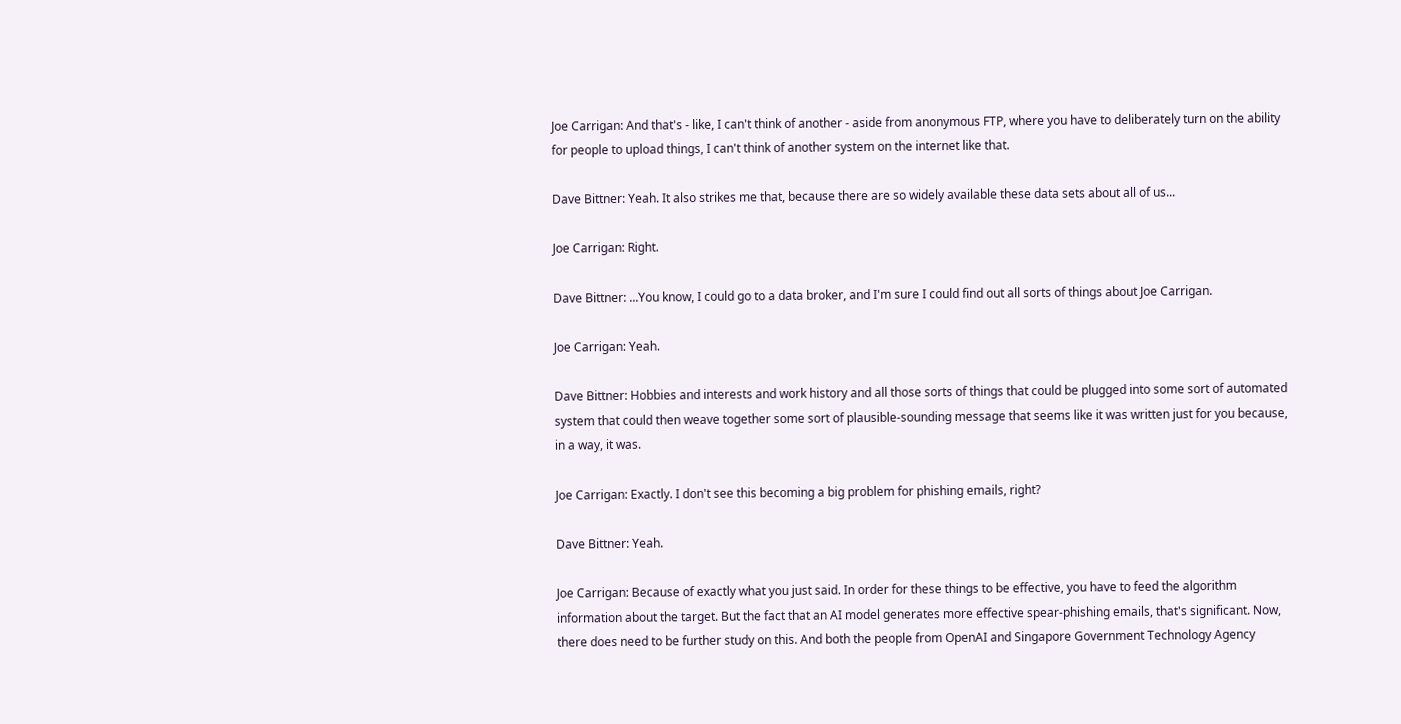Joe Carrigan: And that's - like, I can't think of another - aside from anonymous FTP, where you have to deliberately turn on the ability for people to upload things, I can't think of another system on the internet like that.

Dave Bittner: Yeah. It also strikes me that, because there are so widely available these data sets about all of us...

Joe Carrigan: Right.

Dave Bittner: ...You know, I could go to a data broker, and I'm sure I could find out all sorts of things about Joe Carrigan.

Joe Carrigan: Yeah.

Dave Bittner: Hobbies and interests and work history and all those sorts of things that could be plugged into some sort of automated system that could then weave together some sort of plausible-sounding message that seems like it was written just for you because, in a way, it was.

Joe Carrigan: Exactly. I don't see this becoming a big problem for phishing emails, right?

Dave Bittner: Yeah.

Joe Carrigan: Because of exactly what you just said. In order for these things to be effective, you have to feed the algorithm information about the target. But the fact that an AI model generates more effective spear-phishing emails, that's significant. Now, there does need to be further study on this. And both the people from OpenAI and Singapore Government Technology Agency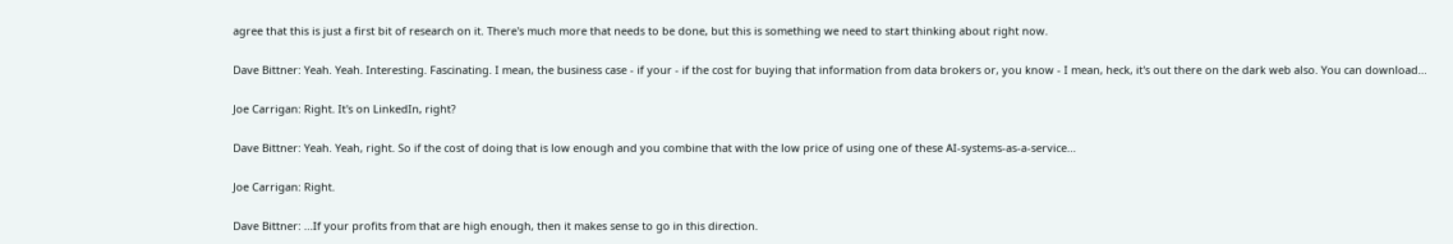agree that this is just a first bit of research on it. There's much more that needs to be done, but this is something we need to start thinking about right now.

Dave Bittner: Yeah. Yeah. Interesting. Fascinating. I mean, the business case - if your - if the cost for buying that information from data brokers or, you know - I mean, heck, it's out there on the dark web also. You can download...

Joe Carrigan: Right. It's on LinkedIn, right?

Dave Bittner: Yeah. Yeah, right. So if the cost of doing that is low enough and you combine that with the low price of using one of these AI-systems-as-a-service...

Joe Carrigan: Right.

Dave Bittner: ...If your profits from that are high enough, then it makes sense to go in this direction.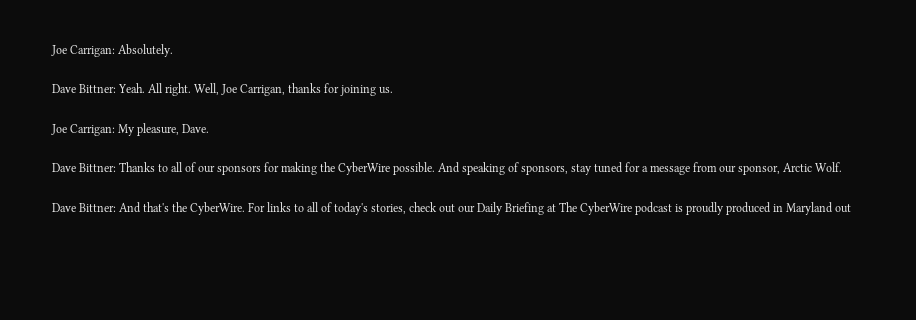Joe Carrigan: Absolutely.

Dave Bittner: Yeah. All right. Well, Joe Carrigan, thanks for joining us.

Joe Carrigan: My pleasure, Dave.

Dave Bittner: Thanks to all of our sponsors for making the CyberWire possible. And speaking of sponsors, stay tuned for a message from our sponsor, Arctic Wolf.

Dave Bittner: And that's the CyberWire. For links to all of today's stories, check out our Daily Briefing at The CyberWire podcast is proudly produced in Maryland out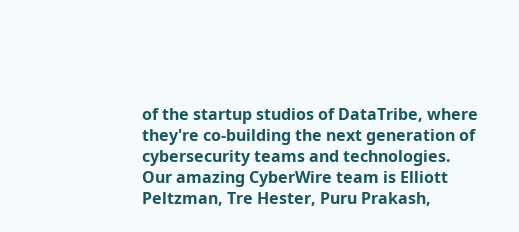of the startup studios of DataTribe, where they're co-building the next generation of cybersecurity teams and technologies. Our amazing CyberWire team is Elliott Peltzman, Tre Hester, Puru Prakash,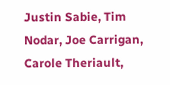Justin Sabie, Tim Nodar, Joe Carrigan, Carole Theriault,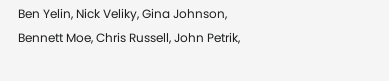Ben Yelin, Nick Veliky, Gina Johnson, Bennett Moe, Chris Russell, John Petrik,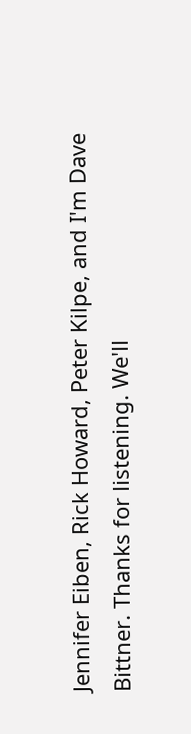Jennifer Eiben, Rick Howard, Peter Kilpe, and I'm Dave Bittner. Thanks for listening. We'll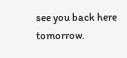see you back here tomorrow.